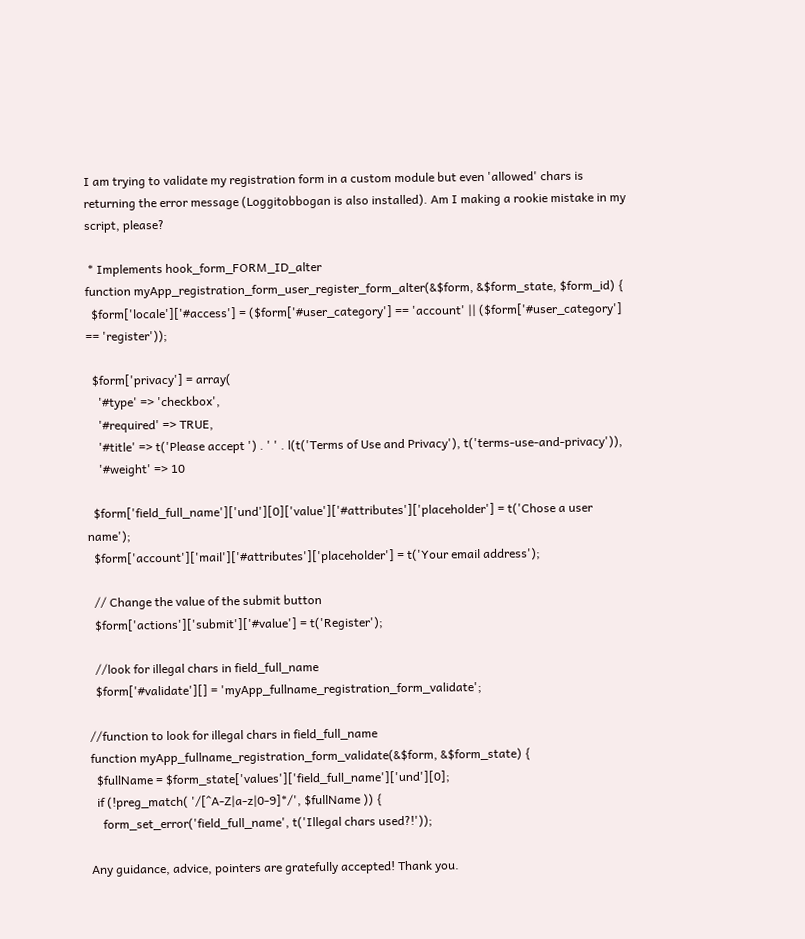I am trying to validate my registration form in a custom module but even 'allowed' chars is returning the error message (Loggitobbogan is also installed). Am I making a rookie mistake in my script, please?

 * Implements hook_form_FORM_ID_alter
function myApp_registration_form_user_register_form_alter(&$form, &$form_state, $form_id) {
  $form['locale']['#access'] = ($form['#user_category'] == 'account' || ($form['#user_category'] == 'register'));

  $form['privacy'] = array(
    '#type' => 'checkbox',
    '#required' => TRUE,
    '#title' => t('Please accept ') . ' ' . l(t('Terms of Use and Privacy'), t('terms-use-and-privacy')),
    '#weight' => 10

  $form['field_full_name']['und'][0]['value']['#attributes']['placeholder'] = t('Chose a user name');
  $form['account']['mail']['#attributes']['placeholder'] = t('Your email address');

  // Change the value of the submit button
  $form['actions']['submit']['#value'] = t('Register');

  //look for illegal chars in field_full_name
  $form['#validate'][] = 'myApp_fullname_registration_form_validate';

//function to look for illegal chars in field_full_name
function myApp_fullname_registration_form_validate(&$form, &$form_state) {
  $fullName = $form_state['values']['field_full_name']['und'][0];
  if (!preg_match( '/[^A-Z|a-z|0-9]*/', $fullName )) {
    form_set_error('field_full_name', t('Illegal chars used?!'));

Any guidance, advice, pointers are gratefully accepted! Thank you.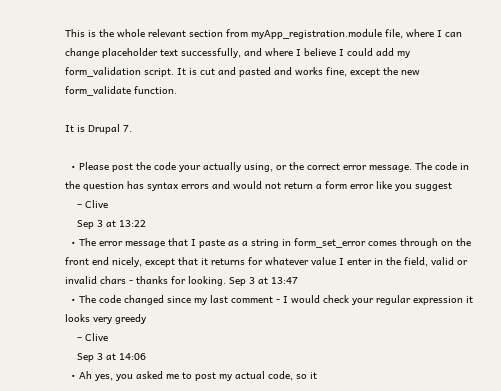This is the whole relevant section from myApp_registration.module file, where I can change placeholder text successfully, and where I believe I could add my form_validation script. It is cut and pasted and works fine, except the new form_validate function.

It is Drupal 7.

  • Please post the code your actually using, or the correct error message. The code in the question has syntax errors and would not return a form error like you suggest
    – Clive
    Sep 3 at 13:22
  • The error message that I paste as a string in form_set_error comes through on the front end nicely, except that it returns for whatever value I enter in the field, valid or invalid chars - thanks for looking. Sep 3 at 13:47
  • The code changed since my last comment - I would check your regular expression it looks very greedy
    – Clive
    Sep 3 at 14:06
  • Ah yes, you asked me to post my actual code, so it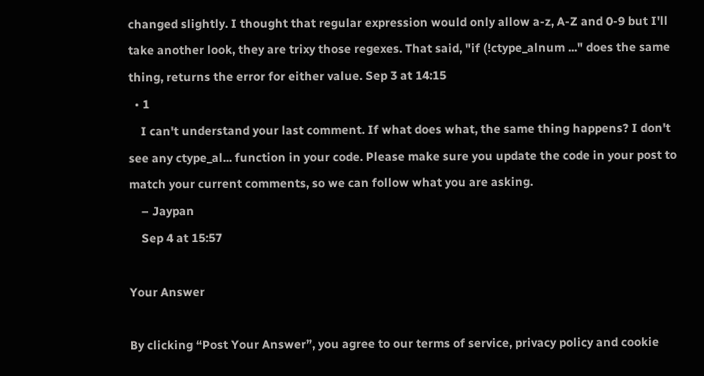changed slightly. I thought that regular expression would only allow a-z, A-Z and 0-9 but I'll take another look, they are trixy those regexes. That said, "if (!ctype_alnum ..." does the same thing, returns the error for either value. Sep 3 at 14:15
  • 1
    I can't understand your last comment. If what does what, the same thing happens? I don't see any ctype_al... function in your code. Please make sure you update the code in your post to match your current comments, so we can follow what you are asking.
    – Jaypan
    Sep 4 at 15:57

Your Answer

By clicking “Post Your Answer”, you agree to our terms of service, privacy policy and cookie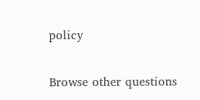policy

Browse other questions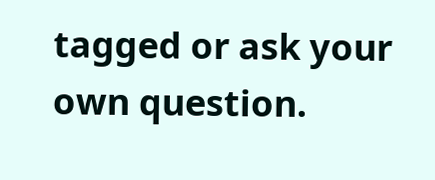tagged or ask your own question.